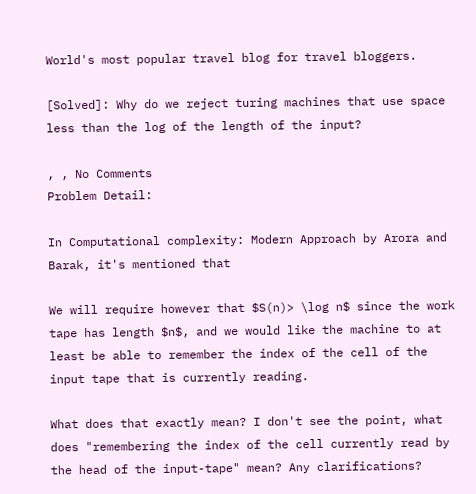World's most popular travel blog for travel bloggers.

[Solved]: Why do we reject turing machines that use space less than the log of the length of the input?

, , No Comments
Problem Detail:

In Computational complexity: Modern Approach by Arora and Barak, it's mentioned that

We will require however that $S(n)> \log n$ since the work tape has length $n$, and we would like the machine to at least be able to remember the index of the cell of the input tape that is currently reading.

What does that exactly mean? I don't see the point, what does "remembering the index of the cell currently read by the head of the input-tape" mean? Any clarifications?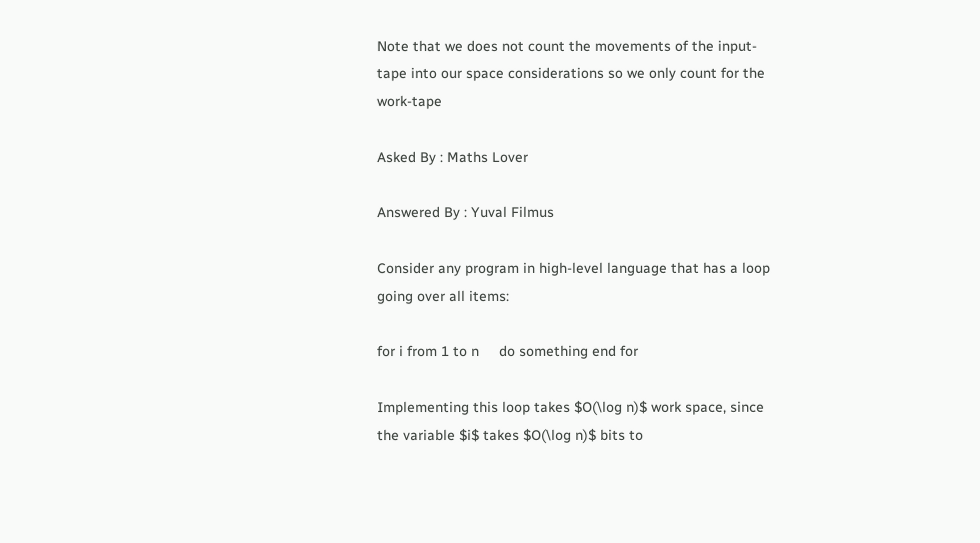Note that we does not count the movements of the input-tape into our space considerations so we only count for the work-tape

Asked By : Maths Lover

Answered By : Yuval Filmus

Consider any program in high-level language that has a loop going over all items:

for i from 1 to n     do something end for

Implementing this loop takes $O(\log n)$ work space, since the variable $i$ takes $O(\log n)$ bits to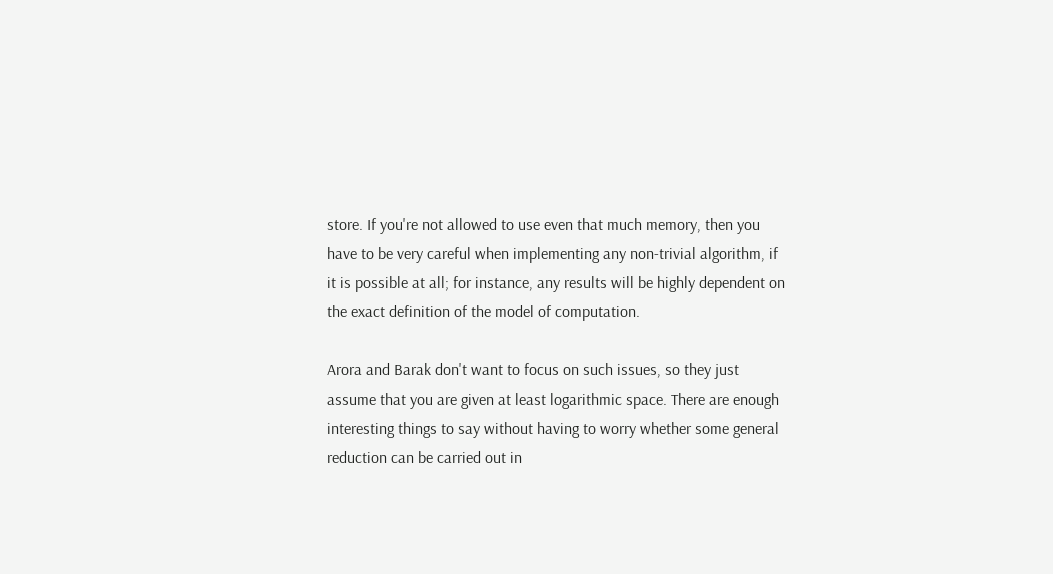store. If you're not allowed to use even that much memory, then you have to be very careful when implementing any non-trivial algorithm, if it is possible at all; for instance, any results will be highly dependent on the exact definition of the model of computation.

Arora and Barak don't want to focus on such issues, so they just assume that you are given at least logarithmic space. There are enough interesting things to say without having to worry whether some general reduction can be carried out in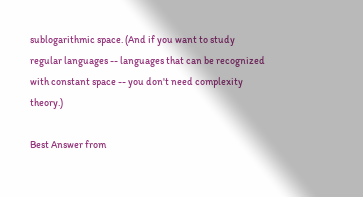sublogarithmic space. (And if you want to study regular languages -- languages that can be recognized with constant space -- you don't need complexity theory.)

Best Answer from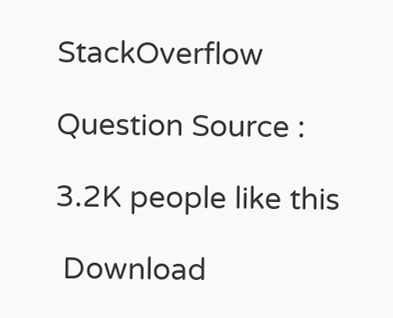StackOverflow

Question Source :

3.2K people like this

 Download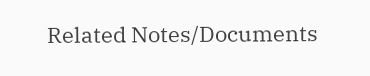Related Notes/Documents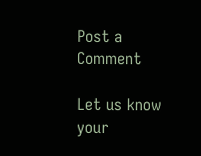Post a Comment

Let us know your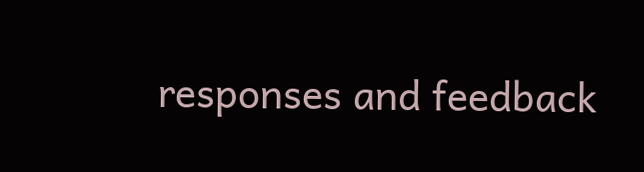responses and feedback